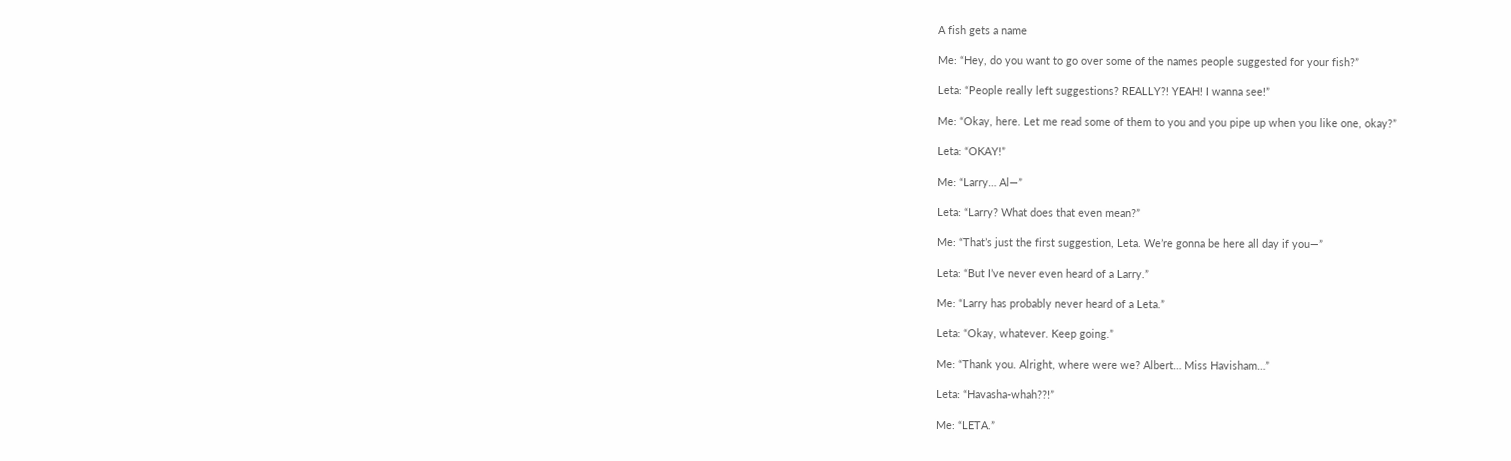A fish gets a name

Me: “Hey, do you want to go over some of the names people suggested for your fish?”

Leta: “People really left suggestions? REALLY?! YEAH! I wanna see!”

Me: “Okay, here. Let me read some of them to you and you pipe up when you like one, okay?”

Leta: “OKAY!”

Me: “Larry… Al—”

Leta: “Larry? What does that even mean?”

Me: “That’s just the first suggestion, Leta. We’re gonna be here all day if you—”

Leta: “But I’ve never even heard of a Larry.”

Me: “Larry has probably never heard of a Leta.”

Leta: “Okay, whatever. Keep going.”

Me: “Thank you. Alright, where were we? Albert… Miss Havisham…”

Leta: “Havasha-whah??!”

Me: “LETA.”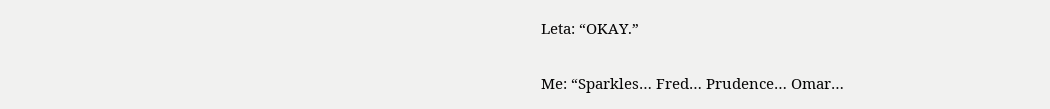Leta: “OKAY.”

Me: “Sparkles… Fred… Prudence… Omar…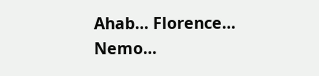Ahab… Florence… Nemo…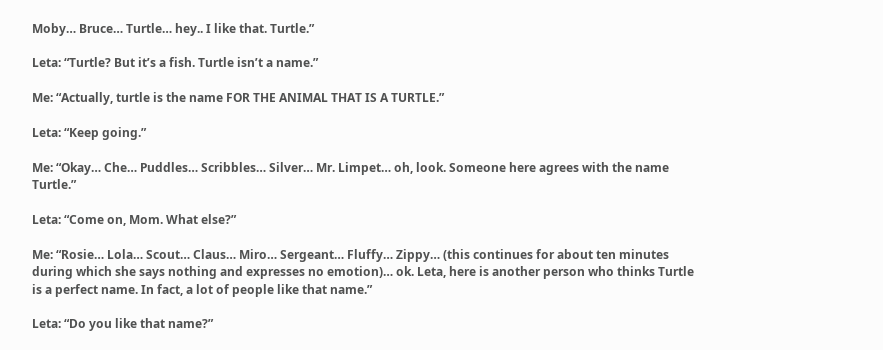Moby… Bruce… Turtle… hey.. I like that. Turtle.”

Leta: “Turtle? But it’s a fish. Turtle isn’t a name.”

Me: “Actually, turtle is the name FOR THE ANIMAL THAT IS A TURTLE.”

Leta: “Keep going.”

Me: “Okay… Che… Puddles… Scribbles… Silver… Mr. Limpet… oh, look. Someone here agrees with the name Turtle.”

Leta: “Come on, Mom. What else?”

Me: “Rosie… Lola… Scout… Claus… Miro… Sergeant… Fluffy… Zippy… (this continues for about ten minutes during which she says nothing and expresses no emotion)… ok. Leta, here is another person who thinks Turtle is a perfect name. In fact, a lot of people like that name.”

Leta: “Do you like that name?”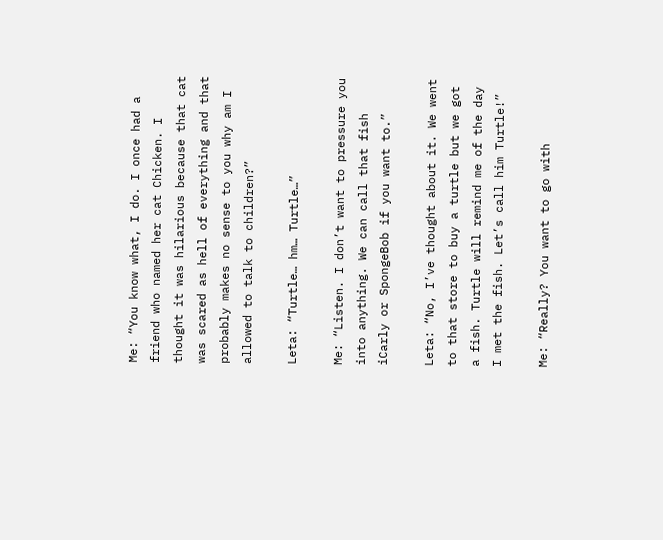Me: “You know what, I do. I once had a friend who named her cat Chicken. I thought it was hilarious because that cat was scared as hell of everything and that probably makes no sense to you why am I allowed to talk to children?”

Leta: “Turtle… hm… Turtle…”

Me: “Listen. I don’t want to pressure you into anything. We can call that fish iCarly or SpongeBob if you want to.”

Leta: “No, I’ve thought about it. We went to that store to buy a turtle but we got a fish. Turtle will remind me of the day I met the fish. Let’s call him Turtle!”

Me: “Really? You want to go with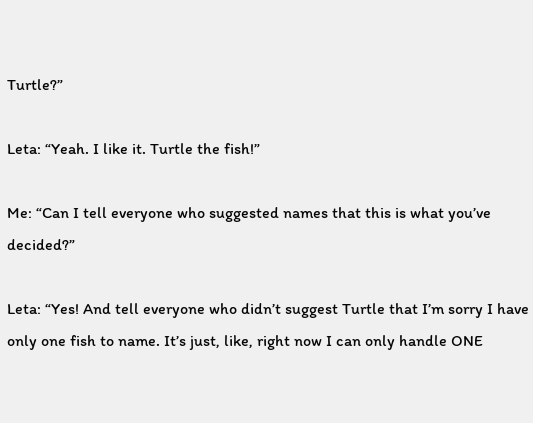Turtle?”

Leta: “Yeah. I like it. Turtle the fish!”

Me: “Can I tell everyone who suggested names that this is what you’ve decided?”

Leta: “Yes! And tell everyone who didn’t suggest Turtle that I’m sorry I have only one fish to name. It’s just, like, right now I can only handle ONE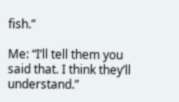fish.”

Me: “I’ll tell them you said that. I think they’ll understand.”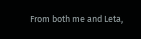From both me and Leta,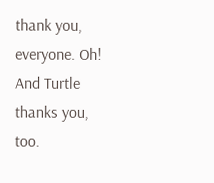thank you, everyone. Oh! And Turtle thanks you, too.